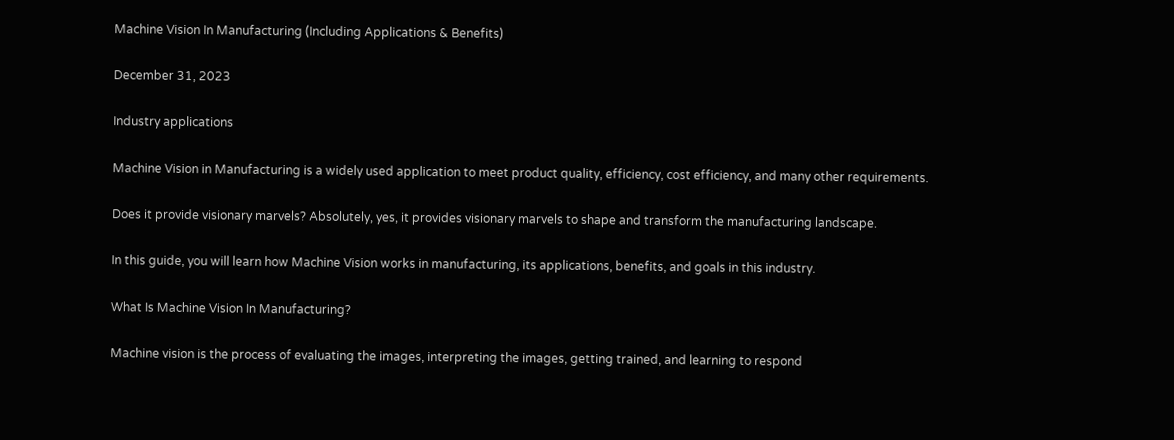Machine Vision In Manufacturing (Including Applications & Benefits)

December 31, 2023

Industry applications

Machine Vision in Manufacturing is a widely used application to meet product quality, efficiency, cost efficiency, and many other requirements.

Does it provide visionary marvels? Absolutely, yes, it provides visionary marvels to shape and transform the manufacturing landscape.

In this guide, you will learn how Machine Vision works in manufacturing, its applications, benefits, and goals in this industry.

What Is Machine Vision In Manufacturing?

Machine vision is the process of evaluating the images, interpreting the images, getting trained, and learning to respond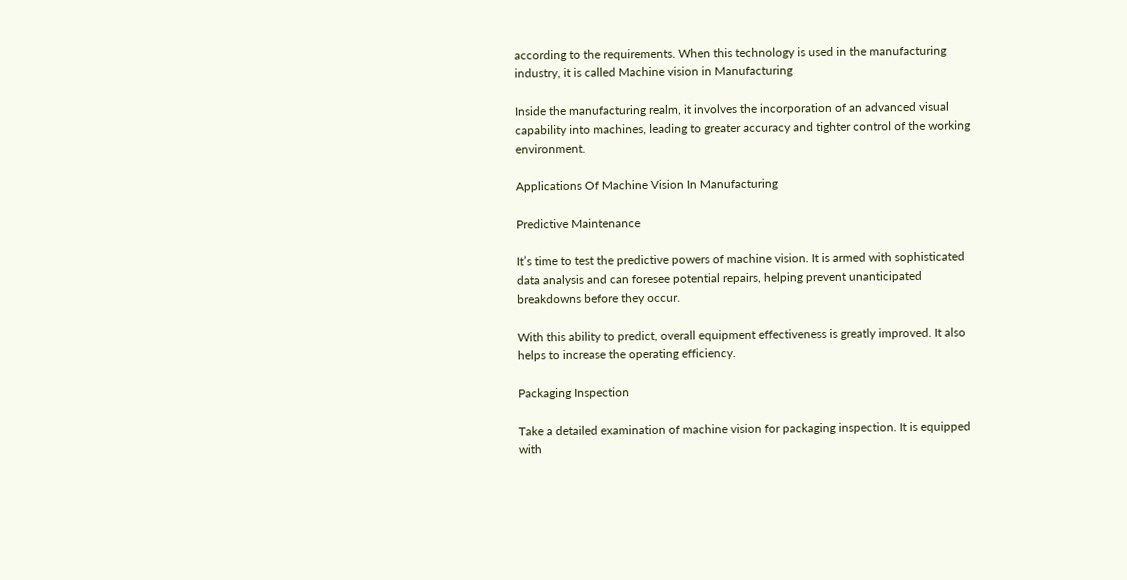according to the requirements. When this technology is used in the manufacturing industry, it is called Machine vision in Manufacturing

Inside the manufacturing realm, it involves the incorporation of an advanced visual capability into machines, leading to greater accuracy and tighter control of the working environment.

Applications Of Machine Vision In Manufacturing

Predictive Maintenance

It’s time to test the predictive powers of machine vision. It is armed with sophisticated data analysis and can foresee potential repairs, helping prevent unanticipated breakdowns before they occur.

With this ability to predict, overall equipment effectiveness is greatly improved. It also helps to increase the operating efficiency.

Packaging Inspection

Take a detailed examination of machine vision for packaging inspection. It is equipped with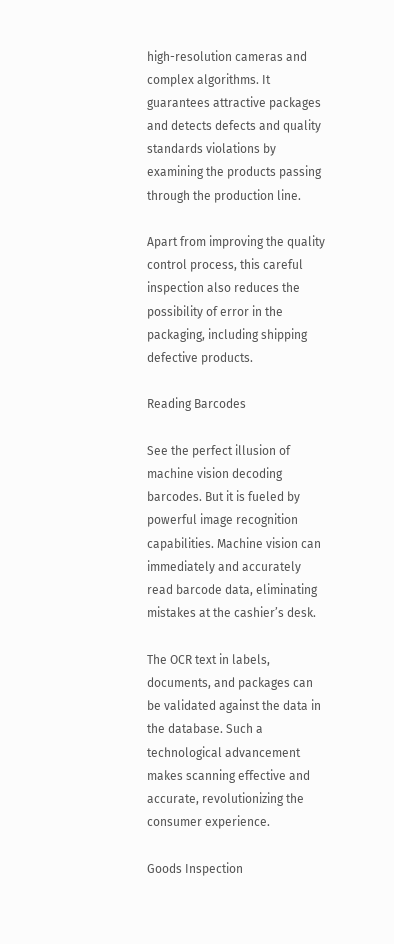high-resolution cameras and complex algorithms. It guarantees attractive packages and detects defects and quality standards violations by examining the products passing through the production line.

Apart from improving the quality control process, this careful inspection also reduces the possibility of error in the packaging, including shipping defective products.

Reading Barcodes

See the perfect illusion of machine vision decoding barcodes. But it is fueled by powerful image recognition capabilities. Machine vision can immediately and accurately read barcode data, eliminating mistakes at the cashier’s desk.

The OCR text in labels, documents, and packages can be validated against the data in the database. Such a technological advancement makes scanning effective and accurate, revolutionizing the consumer experience.

Goods Inspection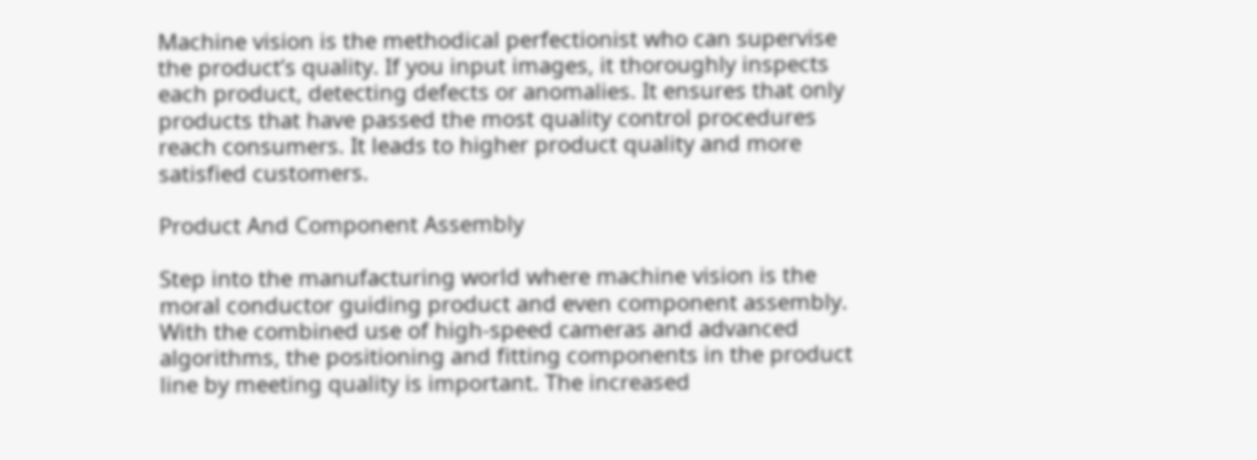Machine vision is the methodical perfectionist who can supervise the product’s quality. If you input images, it thoroughly inspects each product, detecting defects or anomalies. It ensures that only products that have passed the most quality control procedures reach consumers. It leads to higher product quality and more satisfied customers.

Product And Component Assembly

Step into the manufacturing world where machine vision is the moral conductor guiding product and even component assembly. With the combined use of high-speed cameras and advanced algorithms, the positioning and fitting components in the product line by meeting quality is important. The increased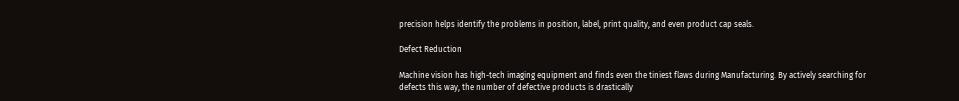precision helps identify the problems in position, label, print quality, and even product cap seals.

Defect Reduction

Machine vision has high-tech imaging equipment and finds even the tiniest flaws during Manufacturing. By actively searching for defects this way, the number of defective products is drastically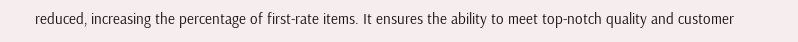reduced, increasing the percentage of first-rate items. It ensures the ability to meet top-notch quality and customer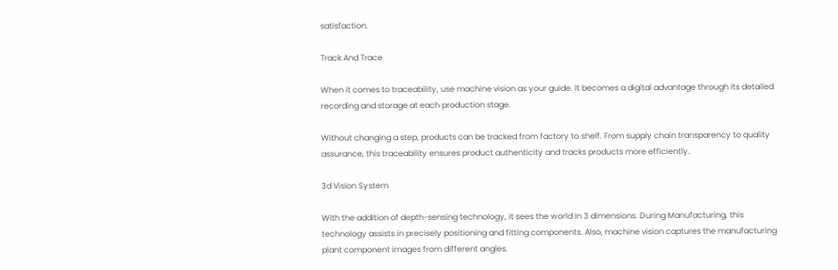satisfaction.

Track And Trace

When it comes to traceability, use machine vision as your guide. It becomes a digital advantage through its detailed recording and storage at each production stage.

Without changing a step, products can be tracked from factory to shelf. From supply chain transparency to quality assurance, this traceability ensures product authenticity and tracks products more efficiently.

3d Vision System

With the addition of depth-sensing technology, it sees the world in 3 dimensions. During Manufacturing, this technology assists in precisely positioning and fitting components. Also, machine vision captures the manufacturing plant component images from different angles.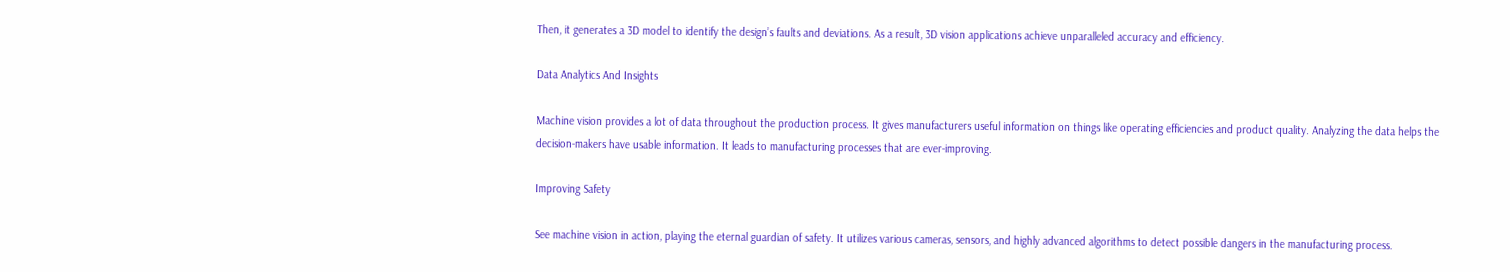Then, it generates a 3D model to identify the design’s faults and deviations. As a result, 3D vision applications achieve unparalleled accuracy and efficiency.

Data Analytics And Insights

Machine vision provides a lot of data throughout the production process. It gives manufacturers useful information on things like operating efficiencies and product quality. Analyzing the data helps the decision-makers have usable information. It leads to manufacturing processes that are ever-improving.

Improving Safety

See machine vision in action, playing the eternal guardian of safety. It utilizes various cameras, sensors, and highly advanced algorithms to detect possible dangers in the manufacturing process.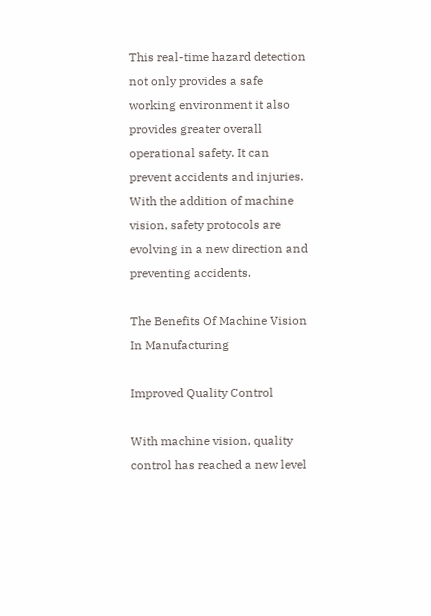This real-time hazard detection not only provides a safe working environment it also provides greater overall operational safety. It can prevent accidents and injuries. With the addition of machine vision, safety protocols are evolving in a new direction and preventing accidents.

The Benefits Of Machine Vision In Manufacturing

Improved Quality Control

With machine vision, quality control has reached a new level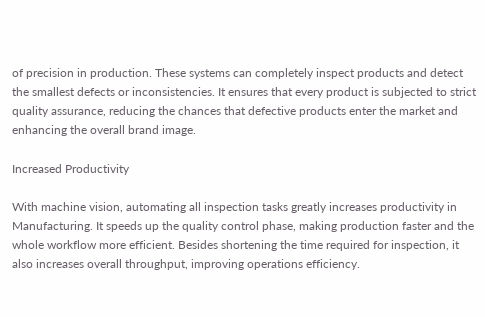of precision in production. These systems can completely inspect products and detect the smallest defects or inconsistencies. It ensures that every product is subjected to strict quality assurance, reducing the chances that defective products enter the market and enhancing the overall brand image.

Increased Productivity

With machine vision, automating all inspection tasks greatly increases productivity in Manufacturing. It speeds up the quality control phase, making production faster and the whole workflow more efficient. Besides shortening the time required for inspection, it also increases overall throughput, improving operations efficiency.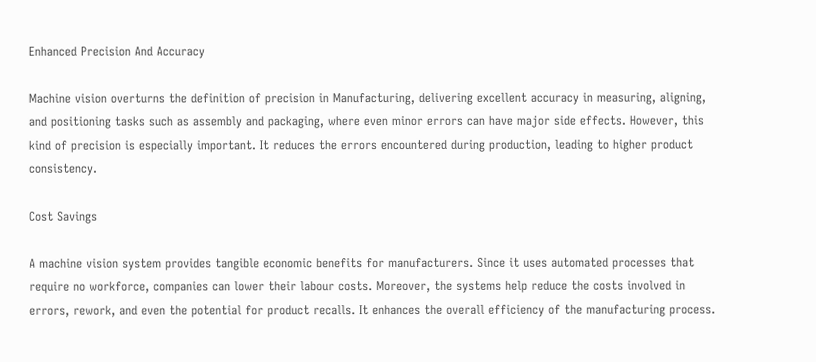Enhanced Precision And Accuracy

Machine vision overturns the definition of precision in Manufacturing, delivering excellent accuracy in measuring, aligning, and positioning tasks such as assembly and packaging, where even minor errors can have major side effects. However, this kind of precision is especially important. It reduces the errors encountered during production, leading to higher product consistency.

Cost Savings

A machine vision system provides tangible economic benefits for manufacturers. Since it uses automated processes that require no workforce, companies can lower their labour costs. Moreover, the systems help reduce the costs involved in errors, rework, and even the potential for product recalls. It enhances the overall efficiency of the manufacturing process.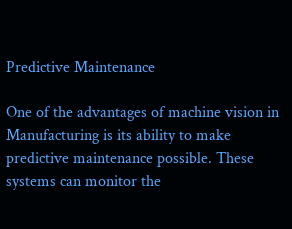Predictive Maintenance

One of the advantages of machine vision in Manufacturing is its ability to make predictive maintenance possible. These systems can monitor the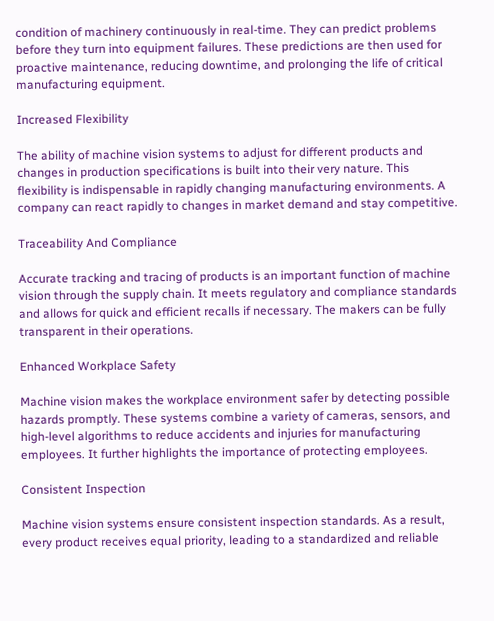condition of machinery continuously in real-time. They can predict problems before they turn into equipment failures. These predictions are then used for proactive maintenance, reducing downtime, and prolonging the life of critical manufacturing equipment.

Increased Flexibility

The ability of machine vision systems to adjust for different products and changes in production specifications is built into their very nature. This flexibility is indispensable in rapidly changing manufacturing environments. A company can react rapidly to changes in market demand and stay competitive.

Traceability And Compliance

Accurate tracking and tracing of products is an important function of machine vision through the supply chain. It meets regulatory and compliance standards and allows for quick and efficient recalls if necessary. The makers can be fully transparent in their operations.

Enhanced Workplace Safety

Machine vision makes the workplace environment safer by detecting possible hazards promptly. These systems combine a variety of cameras, sensors, and high-level algorithms to reduce accidents and injuries for manufacturing employees. It further highlights the importance of protecting employees.

Consistent Inspection

Machine vision systems ensure consistent inspection standards. As a result, every product receives equal priority, leading to a standardized and reliable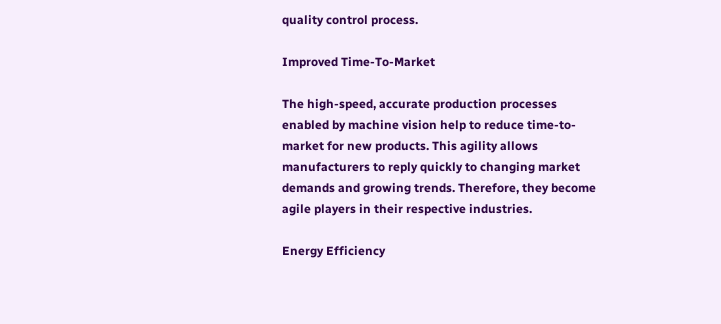quality control process.

Improved Time-To-Market

The high-speed, accurate production processes enabled by machine vision help to reduce time-to-market for new products. This agility allows manufacturers to reply quickly to changing market demands and growing trends. Therefore, they become agile players in their respective industries.

Energy Efficiency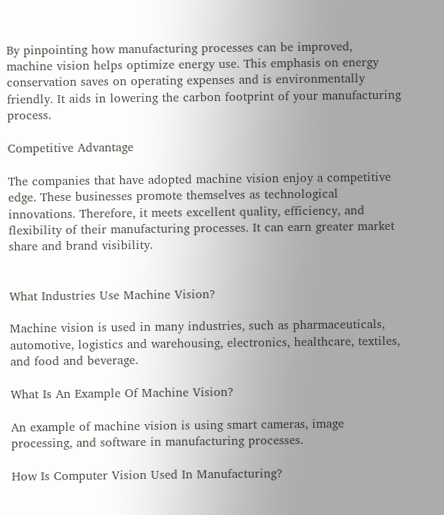By pinpointing how manufacturing processes can be improved, machine vision helps optimize energy use. This emphasis on energy conservation saves on operating expenses and is environmentally friendly. It aids in lowering the carbon footprint of your manufacturing process.

Competitive Advantage

The companies that have adopted machine vision enjoy a competitive edge. These businesses promote themselves as technological innovations. Therefore, it meets excellent quality, efficiency, and flexibility of their manufacturing processes. It can earn greater market share and brand visibility.


What Industries Use Machine Vision?

Machine vision is used in many industries, such as pharmaceuticals, automotive, logistics and warehousing, electronics, healthcare, textiles, and food and beverage.

What Is An Example Of Machine Vision?

An example of machine vision is using smart cameras, image processing, and software in manufacturing processes.

How Is Computer Vision Used In Manufacturing?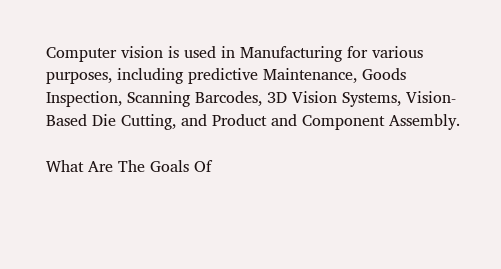Computer vision is used in Manufacturing for various purposes, including predictive Maintenance, Goods Inspection, Scanning Barcodes, 3D Vision Systems, Vision-Based Die Cutting, and Product and Component Assembly.

What Are The Goals Of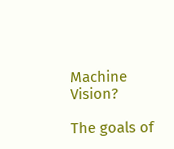Machine Vision?

The goals of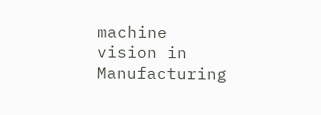machine vision in Manufacturing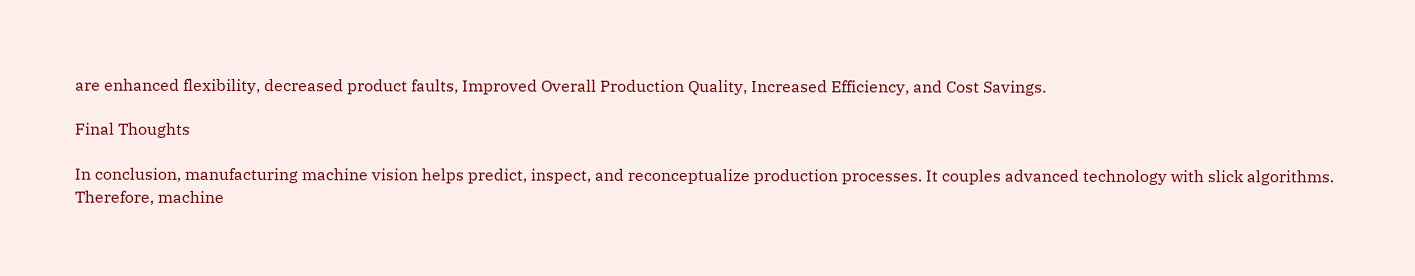are enhanced flexibility, decreased product faults, Improved Overall Production Quality, Increased Efficiency, and Cost Savings.

Final Thoughts

In conclusion, manufacturing machine vision helps predict, inspect, and reconceptualize production processes. It couples advanced technology with slick algorithms. Therefore, machine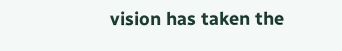vision has taken the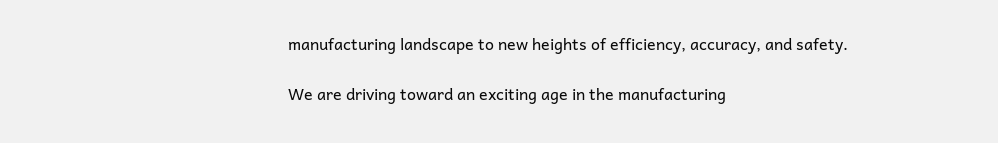manufacturing landscape to new heights of efficiency, accuracy, and safety.

We are driving toward an exciting age in the manufacturing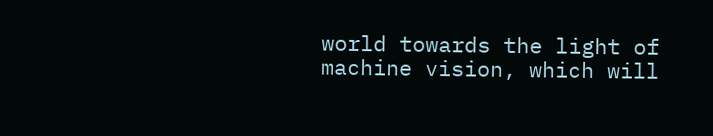world towards the light of machine vision, which will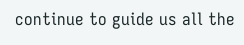continue to guide us all the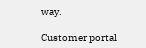way.

Customer portal